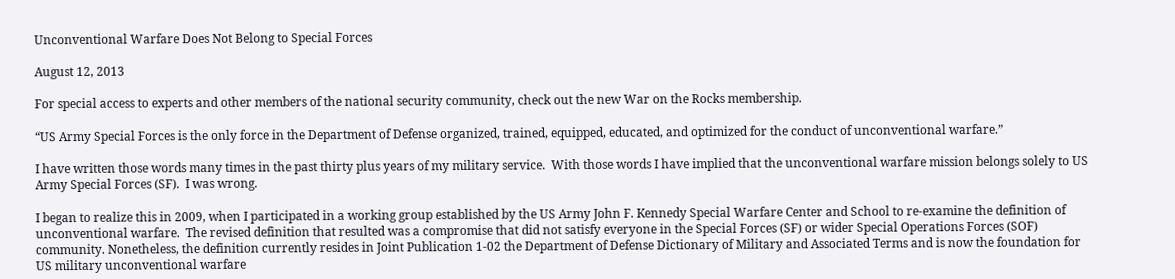Unconventional Warfare Does Not Belong to Special Forces

August 12, 2013

For special access to experts and other members of the national security community, check out the new War on the Rocks membership.

“US Army Special Forces is the only force in the Department of Defense organized, trained, equipped, educated, and optimized for the conduct of unconventional warfare.”

I have written those words many times in the past thirty plus years of my military service.  With those words I have implied that the unconventional warfare mission belongs solely to US Army Special Forces (SF).  I was wrong.

I began to realize this in 2009, when I participated in a working group established by the US Army John F. Kennedy Special Warfare Center and School to re-examine the definition of unconventional warfare.  The revised definition that resulted was a compromise that did not satisfy everyone in the Special Forces (SF) or wider Special Operations Forces (SOF) community. Nonetheless, the definition currently resides in Joint Publication 1-02 the Department of Defense Dictionary of Military and Associated Terms and is now the foundation for US military unconventional warfare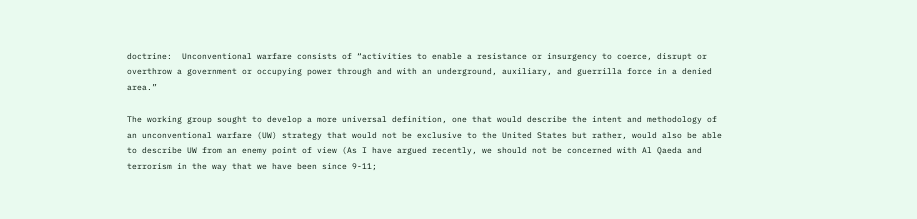doctrine:  Unconventional warfare consists of “activities to enable a resistance or insurgency to coerce, disrupt or overthrow a government or occupying power through and with an underground, auxiliary, and guerrilla force in a denied area.”

The working group sought to develop a more universal definition, one that would describe the intent and methodology of an unconventional warfare (UW) strategy that would not be exclusive to the United States but rather, would also be able to describe UW from an enemy point of view (As I have argued recently, we should not be concerned with Al Qaeda and terrorism in the way that we have been since 9-11;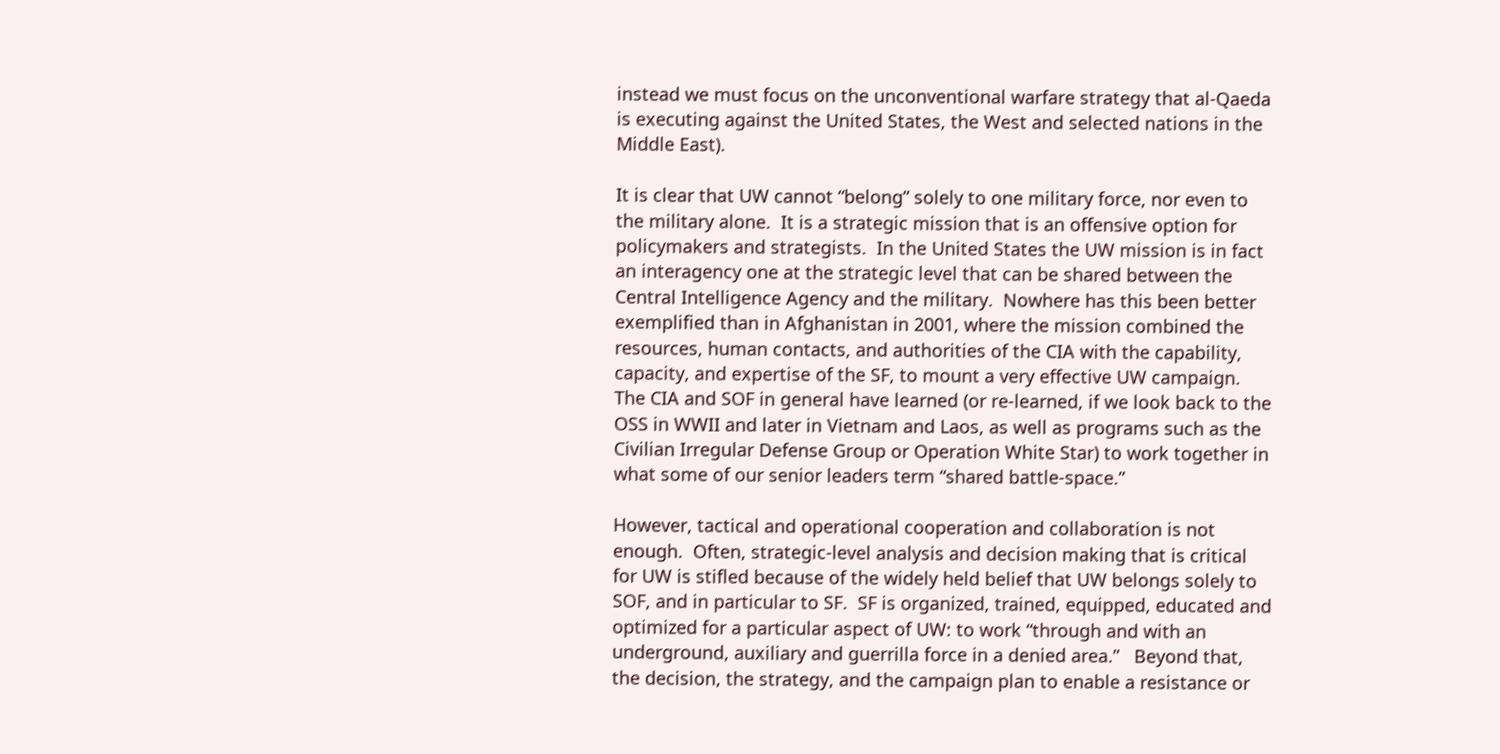instead we must focus on the unconventional warfare strategy that al-Qaeda is executing against the United States, the West and selected nations in the Middle East).

It is clear that UW cannot “belong” solely to one military force, nor even to the military alone.  It is a strategic mission that is an offensive option for policymakers and strategists.  In the United States the UW mission is in fact an interagency one at the strategic level that can be shared between the Central Intelligence Agency and the military.  Nowhere has this been better exemplified than in Afghanistan in 2001, where the mission combined the resources, human contacts, and authorities of the CIA with the capability, capacity, and expertise of the SF, to mount a very effective UW campaign. The CIA and SOF in general have learned (or re-learned, if we look back to the OSS in WWII and later in Vietnam and Laos, as well as programs such as the Civilian Irregular Defense Group or Operation White Star) to work together in what some of our senior leaders term “shared battle-space.”

However, tactical and operational cooperation and collaboration is not enough.  Often, strategic-level analysis and decision making that is critical for UW is stifled because of the widely held belief that UW belongs solely to SOF, and in particular to SF.  SF is organized, trained, equipped, educated and optimized for a particular aspect of UW: to work “through and with an underground, auxiliary and guerrilla force in a denied area.”   Beyond that, the decision, the strategy, and the campaign plan to enable a resistance or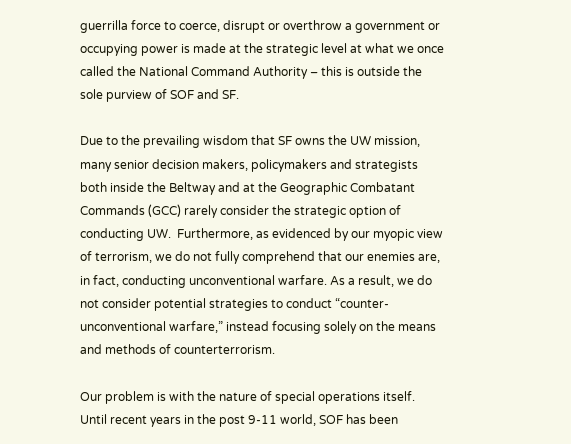guerrilla force to coerce, disrupt or overthrow a government or occupying power is made at the strategic level at what we once called the National Command Authority – this is outside the sole purview of SOF and SF.

Due to the prevailing wisdom that SF owns the UW mission, many senior decision makers, policymakers and strategists both inside the Beltway and at the Geographic Combatant Commands (GCC) rarely consider the strategic option of conducting UW.  Furthermore, as evidenced by our myopic view of terrorism, we do not fully comprehend that our enemies are, in fact, conducting unconventional warfare. As a result, we do not consider potential strategies to conduct “counter-unconventional warfare,” instead focusing solely on the means and methods of counterterrorism.

Our problem is with the nature of special operations itself.  Until recent years in the post 9-11 world, SOF has been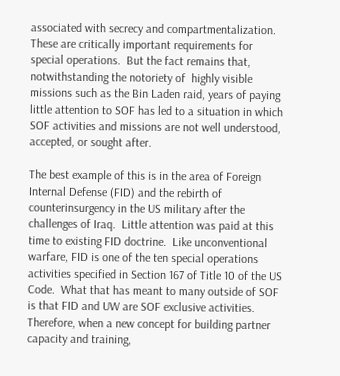associated with secrecy and compartmentalization.  These are critically important requirements for special operations.  But the fact remains that, notwithstanding the notoriety of  highly visible missions such as the Bin Laden raid, years of paying little attention to SOF has led to a situation in which SOF activities and missions are not well understood, accepted, or sought after.

The best example of this is in the area of Foreign Internal Defense (FID) and the rebirth of counterinsurgency in the US military after the challenges of Iraq.  Little attention was paid at this time to existing FID doctrine.  Like unconventional warfare, FID is one of the ten special operations activities specified in Section 167 of Title 10 of the US Code.  What that has meant to many outside of SOF is that FID and UW are SOF exclusive activities. Therefore, when a new concept for building partner capacity and training,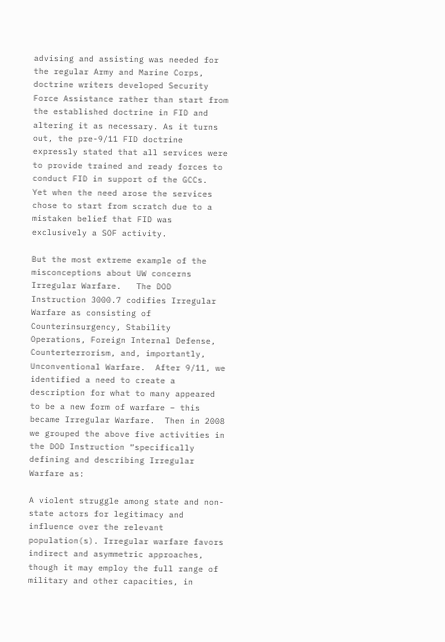advising and assisting was needed for the regular Army and Marine Corps, doctrine writers developed Security Force Assistance rather than start from the established doctrine in FID and altering it as necessary. As it turns out, the pre-9/11 FID doctrine expressly stated that all services were to provide trained and ready forces to conduct FID in support of the GCCs.  Yet when the need arose the services chose to start from scratch due to a mistaken belief that FID was exclusively a SOF activity.

But the most extreme example of the misconceptions about UW concerns Irregular Warfare.   The DOD Instruction 3000.7 codifies Irregular Warfare as consisting of Counterinsurgency, Stability Operations, Foreign Internal Defense, Counterterrorism, and, importantly, Unconventional Warfare.  After 9/11, we identified a need to create a description for what to many appeared to be a new form of warfare – this became Irregular Warfare.  Then in 2008 we grouped the above five activities in the DOD Instruction “specifically defining and describing Irregular Warfare as:

A violent struggle among state and non-state actors for legitimacy and influence over the relevant population(s). Irregular warfare favors indirect and asymmetric approaches, though it may employ the full range of military and other capacities, in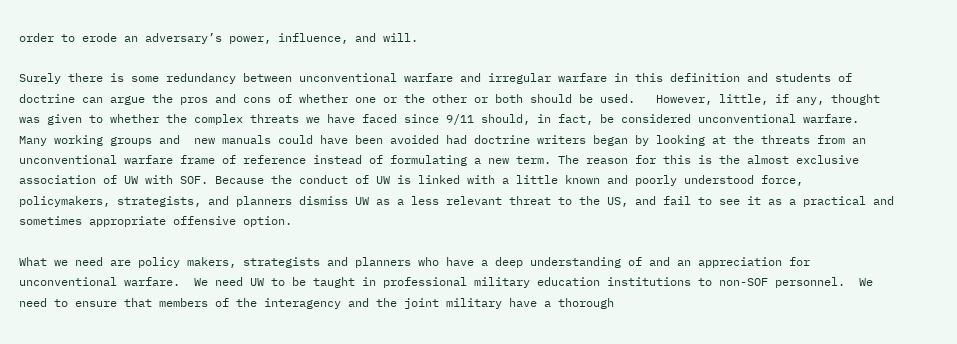order to erode an adversary’s power, influence, and will.

Surely there is some redundancy between unconventional warfare and irregular warfare in this definition and students of doctrine can argue the pros and cons of whether one or the other or both should be used.   However, little, if any, thought was given to whether the complex threats we have faced since 9/11 should, in fact, be considered unconventional warfare.  Many working groups and  new manuals could have been avoided had doctrine writers began by looking at the threats from an unconventional warfare frame of reference instead of formulating a new term. The reason for this is the almost exclusive association of UW with SOF. Because the conduct of UW is linked with a little known and poorly understood force, policymakers, strategists, and planners dismiss UW as a less relevant threat to the US, and fail to see it as a practical and sometimes appropriate offensive option.

What we need are policy makers, strategists and planners who have a deep understanding of and an appreciation for unconventional warfare.  We need UW to be taught in professional military education institutions to non-SOF personnel.  We need to ensure that members of the interagency and the joint military have a thorough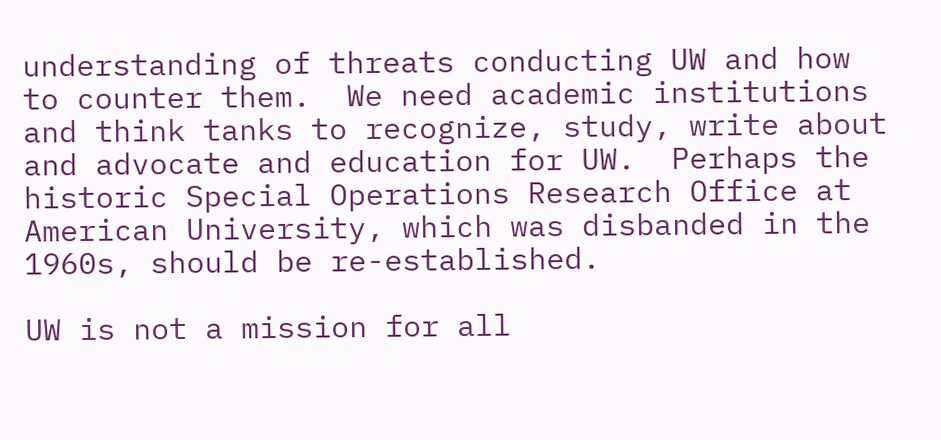understanding of threats conducting UW and how to counter them.  We need academic institutions and think tanks to recognize, study, write about and advocate and education for UW.  Perhaps the historic Special Operations Research Office at American University, which was disbanded in the 1960s, should be re-established.

UW is not a mission for all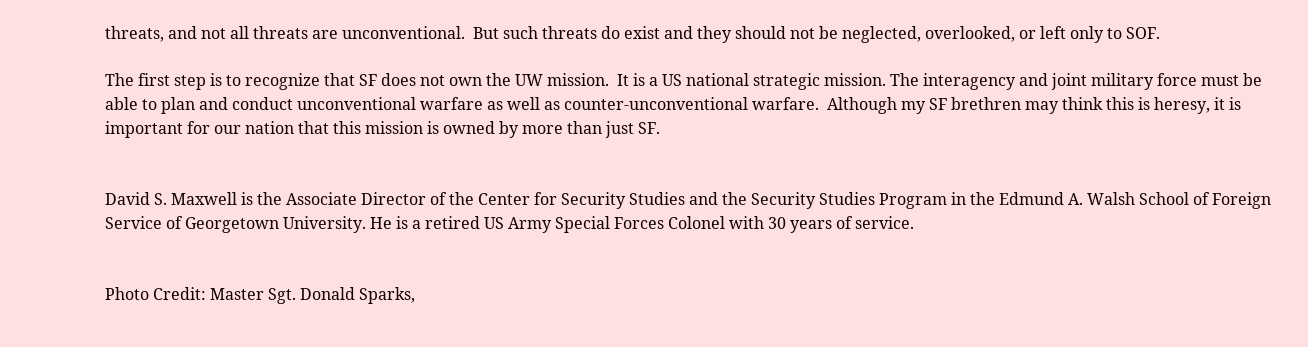threats, and not all threats are unconventional.  But such threats do exist and they should not be neglected, overlooked, or left only to SOF.

The first step is to recognize that SF does not own the UW mission.  It is a US national strategic mission. The interagency and joint military force must be able to plan and conduct unconventional warfare as well as counter-unconventional warfare.  Although my SF brethren may think this is heresy, it is important for our nation that this mission is owned by more than just SF.


David S. Maxwell is the Associate Director of the Center for Security Studies and the Security Studies Program in the Edmund A. Walsh School of Foreign Service of Georgetown University. He is a retired US Army Special Forces Colonel with 30 years of service.


Photo Credit: Master Sgt. Donald Sparks,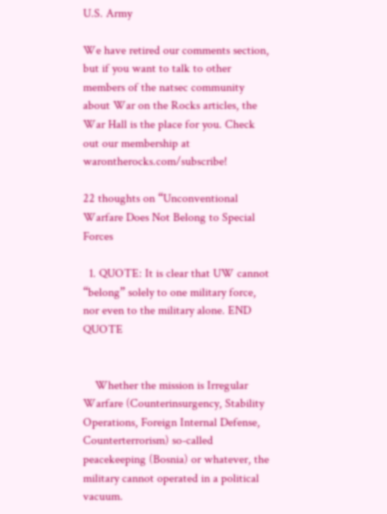U.S. Army

We have retired our comments section, but if you want to talk to other members of the natsec community about War on the Rocks articles, the War Hall is the place for you. Check out our membership at warontherocks.com/subscribe!

22 thoughts on “Unconventional Warfare Does Not Belong to Special Forces

  1. QUOTE: It is clear that UW cannot “belong” solely to one military force, nor even to the military alone. END QUOTE


    Whether the mission is Irregular Warfare (Counterinsurgency, Stability Operations, Foreign Internal Defense, Counterterrorism) so-called peacekeeping (Bosnia) or whatever, the military cannot operated in a political vacuum.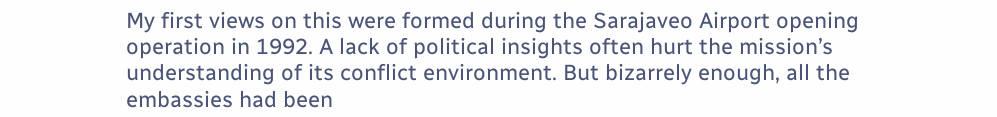My first views on this were formed during the Sarajaveo Airport opening operation in 1992. A lack of political insights often hurt the mission’s understanding of its conflict environment. But bizarrely enough, all the embassies had been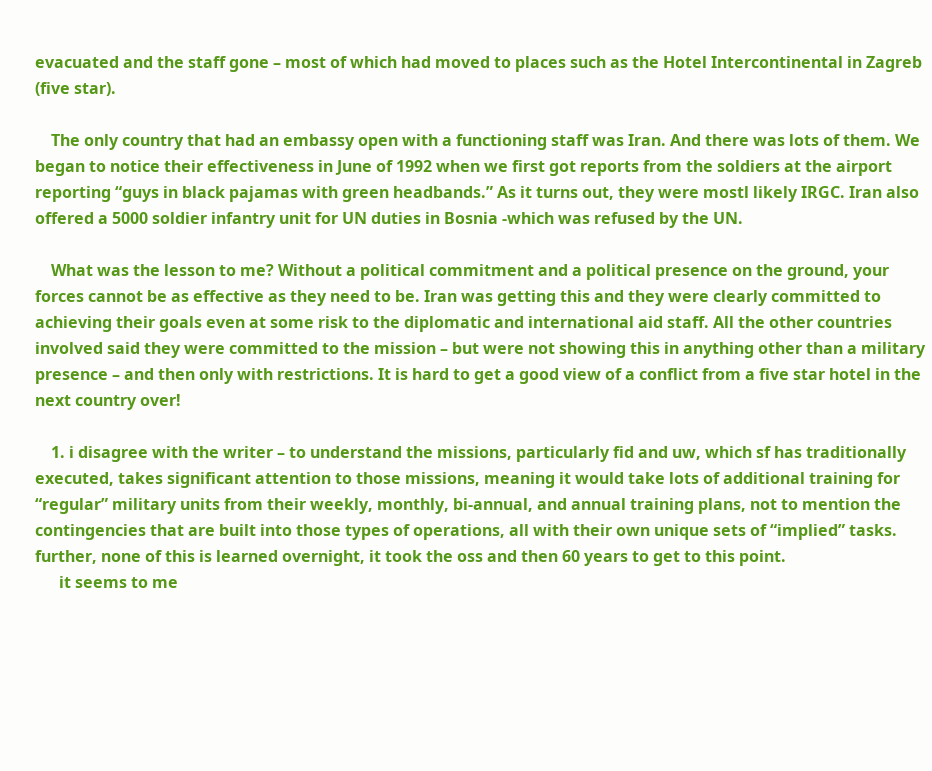evacuated and the staff gone – most of which had moved to places such as the Hotel Intercontinental in Zagreb (five star).

    The only country that had an embassy open with a functioning staff was Iran. And there was lots of them. We began to notice their effectiveness in June of 1992 when we first got reports from the soldiers at the airport reporting “guys in black pajamas with green headbands.” As it turns out, they were mostl likely IRGC. Iran also offered a 5000 soldier infantry unit for UN duties in Bosnia -which was refused by the UN.

    What was the lesson to me? Without a political commitment and a political presence on the ground, your forces cannot be as effective as they need to be. Iran was getting this and they were clearly committed to achieving their goals even at some risk to the diplomatic and international aid staff. All the other countries involved said they were committed to the mission – but were not showing this in anything other than a military presence – and then only with restrictions. It is hard to get a good view of a conflict from a five star hotel in the next country over!

    1. i disagree with the writer – to understand the missions, particularly fid and uw, which sf has traditionally executed, takes significant attention to those missions, meaning it would take lots of additional training for “regular” military units from their weekly, monthly, bi-annual, and annual training plans, not to mention the contingencies that are built into those types of operations, all with their own unique sets of “implied” tasks. further, none of this is learned overnight, it took the oss and then 60 years to get to this point.
      it seems to me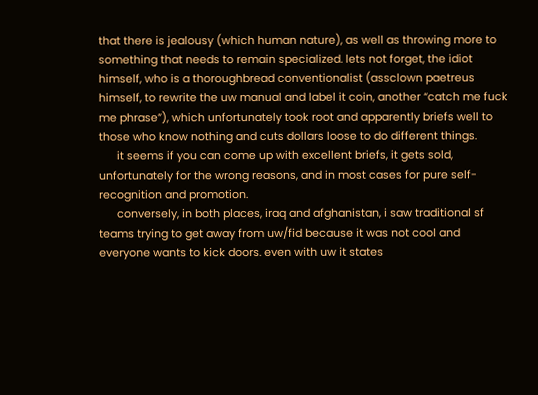that there is jealousy (which human nature), as well as throwing more to something that needs to remain specialized. lets not forget, the idiot himself, who is a thoroughbread conventionalist (assclown paetreus himself, to rewrite the uw manual and label it coin, another “catch me fuck me phrase”), which unfortunately took root and apparently briefs well to those who know nothing and cuts dollars loose to do different things.
      it seems if you can come up with excellent briefs, it gets sold, unfortunately for the wrong reasons, and in most cases for pure self-recognition and promotion.
      conversely, in both places, iraq and afghanistan, i saw traditional sf teams trying to get away from uw/fid because it was not cool and everyone wants to kick doors. even with uw it states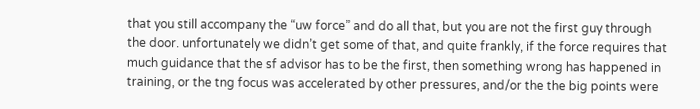that you still accompany the “uw force” and do all that, but you are not the first guy through the door. unfortunately we didn’t get some of that, and quite frankly, if the force requires that much guidance that the sf advisor has to be the first, then something wrong has happened in training, or the tng focus was accelerated by other pressures, and/or the the big points were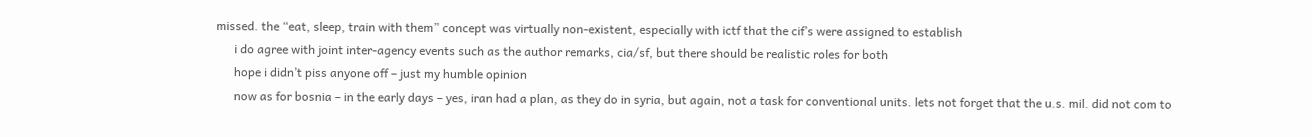missed. the “eat, sleep, train with them” concept was virtually non-existent, especially with ictf that the cif’s were assigned to establish
      i do agree with joint inter-agency events such as the author remarks, cia/sf, but there should be realistic roles for both
      hope i didn’t piss anyone off – just my humble opinion
      now as for bosnia – in the early days – yes, iran had a plan, as they do in syria, but again, not a task for conventional units. lets not forget that the u.s. mil. did not com to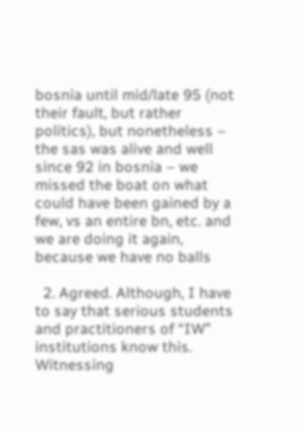bosnia until mid/late 95 (not their fault, but rather politics), but nonetheless – the sas was alive and well since 92 in bosnia – we missed the boat on what could have been gained by a few, vs an entire bn, etc. and we are doing it again, because we have no balls

  2. Agreed. Although, I have to say that serious students and practitioners of “IW” institutions know this. Witnessing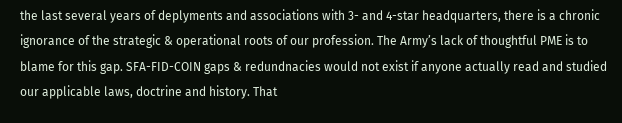the last several years of deplyments and associations with 3- and 4-star headquarters, there is a chronic ignorance of the strategic & operational roots of our profession. The Army’s lack of thoughtful PME is to blame for this gap. SFA-FID-COIN gaps & redundnacies would not exist if anyone actually read and studied our applicable laws, doctrine and history. That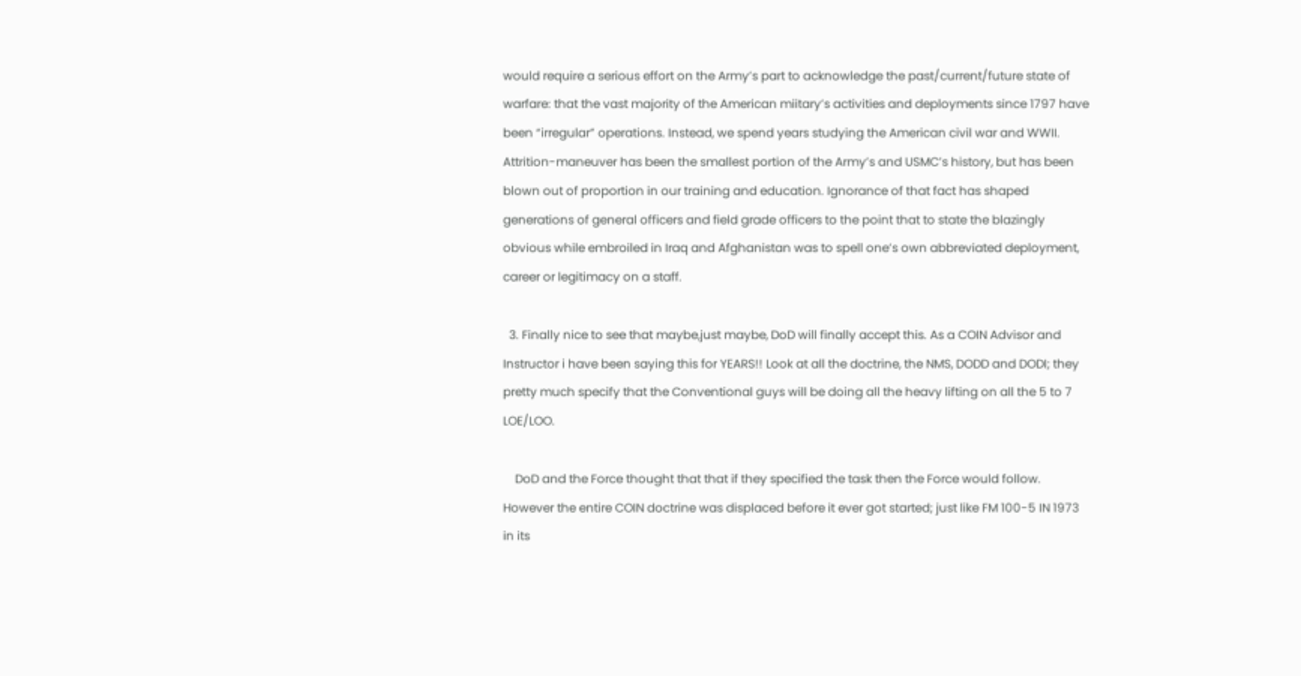would require a serious effort on the Army’s part to acknowledge the past/current/future state of warfare: that the vast majority of the American miitary’s activities and deployments since 1797 have been “irregular” operations. Instead, we spend years studying the American civil war and WWII. Attrition-maneuver has been the smallest portion of the Army’s and USMC’s history, but has been blown out of proportion in our training and education. Ignorance of that fact has shaped generations of general officers and field grade officers to the point that to state the blazingly obvious while embroiled in Iraq and Afghanistan was to spell one’s own abbreviated deployment, career or legitimacy on a staff.

  3. Finally nice to see that maybe,just maybe, DoD will finally accept this. As a COIN Advisor and Instructor i have been saying this for YEARS!! Look at all the doctrine, the NMS, DODD and DODI; they pretty much specify that the Conventional guys will be doing all the heavy lifting on all the 5 to 7 LOE/LOO.

    DoD and the Force thought that that if they specified the task then the Force would follow. However the entire COIN doctrine was displaced before it ever got started; just like FM 100-5 IN 1973 in its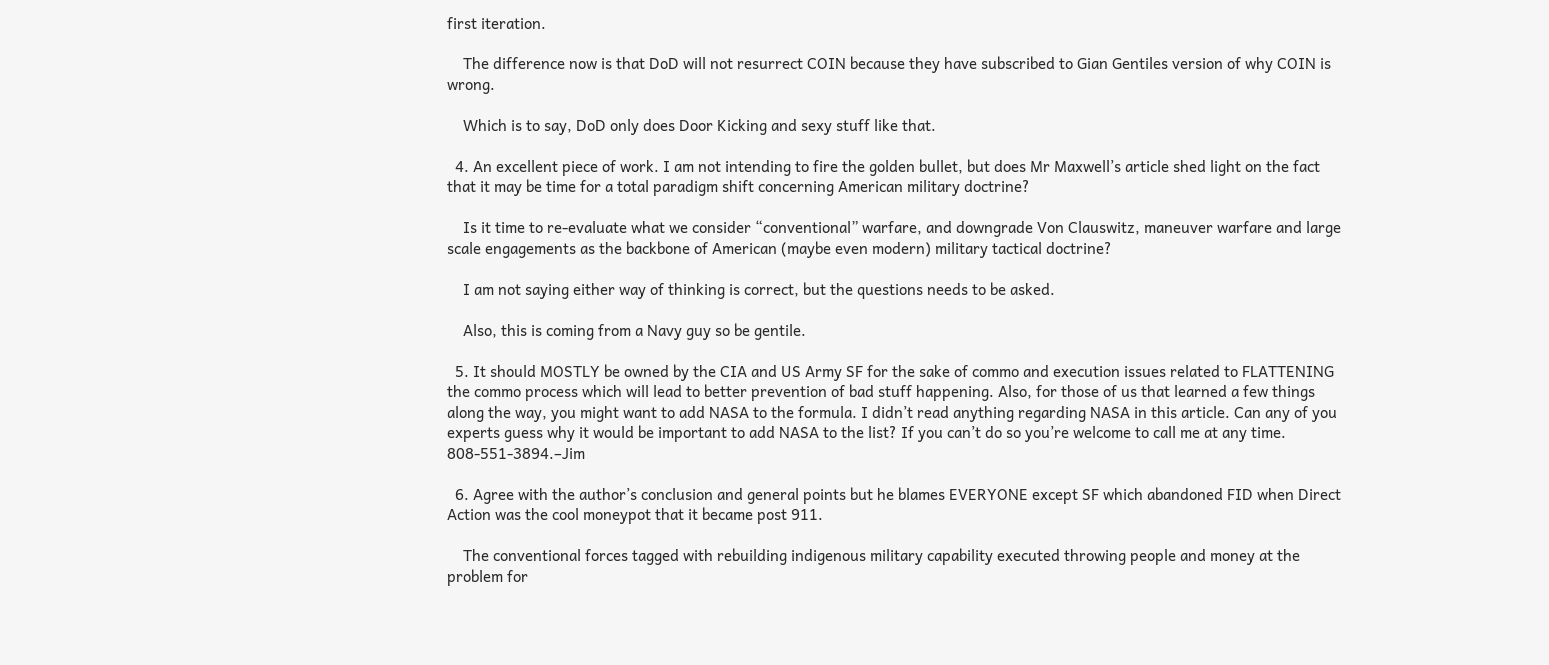first iteration.

    The difference now is that DoD will not resurrect COIN because they have subscribed to Gian Gentiles version of why COIN is wrong.

    Which is to say, DoD only does Door Kicking and sexy stuff like that.

  4. An excellent piece of work. I am not intending to fire the golden bullet, but does Mr Maxwell’s article shed light on the fact that it may be time for a total paradigm shift concerning American military doctrine?

    Is it time to re-evaluate what we consider “conventional” warfare, and downgrade Von Clauswitz, maneuver warfare and large scale engagements as the backbone of American (maybe even modern) military tactical doctrine?

    I am not saying either way of thinking is correct, but the questions needs to be asked.

    Also, this is coming from a Navy guy so be gentile.

  5. It should MOSTLY be owned by the CIA and US Army SF for the sake of commo and execution issues related to FLATTENING the commo process which will lead to better prevention of bad stuff happening. Also, for those of us that learned a few things along the way, you might want to add NASA to the formula. I didn’t read anything regarding NASA in this article. Can any of you experts guess why it would be important to add NASA to the list? If you can’t do so you’re welcome to call me at any time. 808-551-3894.–Jim

  6. Agree with the author’s conclusion and general points but he blames EVERYONE except SF which abandoned FID when Direct Action was the cool moneypot that it became post 911.

    The conventional forces tagged with rebuilding indigenous military capability executed throwing people and money at the problem for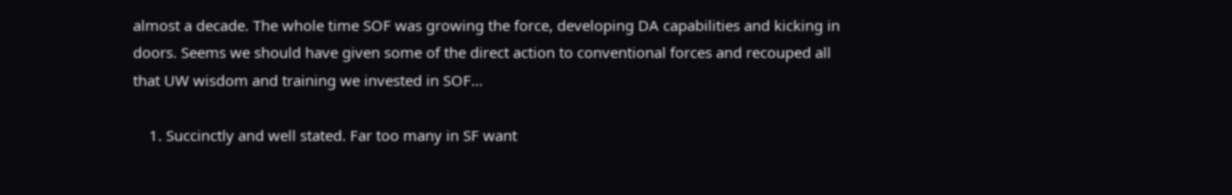almost a decade. The whole time SOF was growing the force, developing DA capabilities and kicking in doors. Seems we should have given some of the direct action to conventional forces and recouped all that UW wisdom and training we invested in SOF…

    1. Succinctly and well stated. Far too many in SF want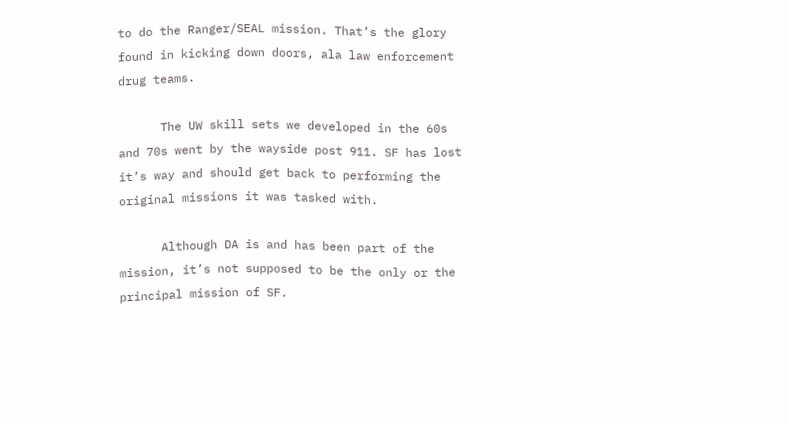to do the Ranger/SEAL mission. That’s the glory found in kicking down doors, ala law enforcement drug teams.

      The UW skill sets we developed in the 60s and 70s went by the wayside post 911. SF has lost it’s way and should get back to performing the original missions it was tasked with.

      Although DA is and has been part of the mission, it’s not supposed to be the only or the principal mission of SF.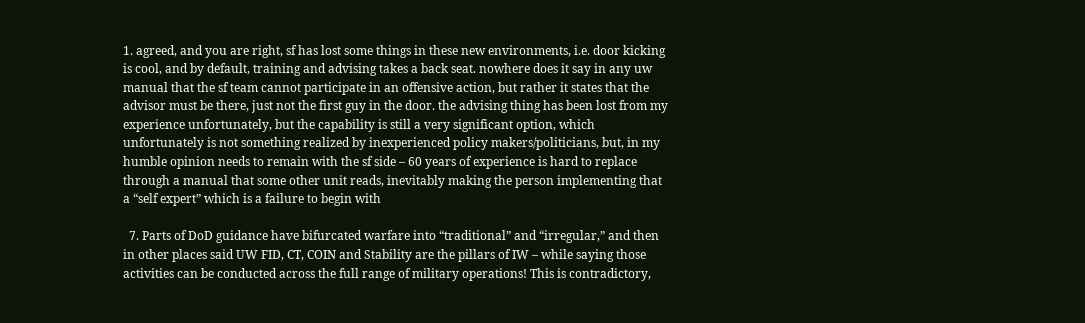1. agreed, and you are right, sf has lost some things in these new environments, i.e. door kicking is cool, and by default, training and advising takes a back seat. nowhere does it say in any uw manual that the sf team cannot participate in an offensive action, but rather it states that the advisor must be there, just not the first guy in the door. the advising thing has been lost from my experience unfortunately, but the capability is still a very significant option, which unfortunately is not something realized by inexperienced policy makers/politicians, but, in my humble opinion needs to remain with the sf side – 60 years of experience is hard to replace through a manual that some other unit reads, inevitably making the person implementing that a “self expert” which is a failure to begin with

  7. Parts of DoD guidance have bifurcated warfare into “traditional” and “irregular,” and then in other places said UW FID, CT, COIN and Stability are the pillars of IW – while saying those activities can be conducted across the full range of military operations! This is contradictory,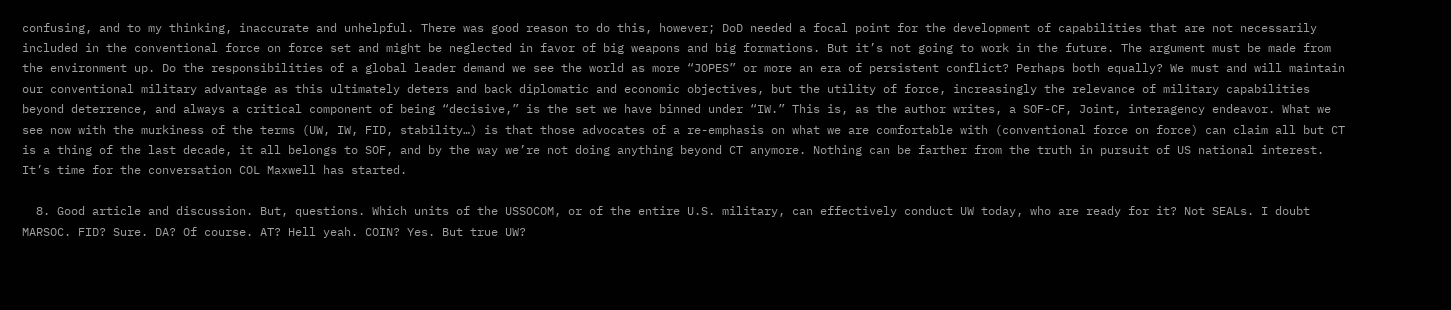confusing, and to my thinking, inaccurate and unhelpful. There was good reason to do this, however; DoD needed a focal point for the development of capabilities that are not necessarily included in the conventional force on force set and might be neglected in favor of big weapons and big formations. But it’s not going to work in the future. The argument must be made from the environment up. Do the responsibilities of a global leader demand we see the world as more “JOPES” or more an era of persistent conflict? Perhaps both equally? We must and will maintain our conventional military advantage as this ultimately deters and back diplomatic and economic objectives, but the utility of force, increasingly the relevance of military capabilities beyond deterrence, and always a critical component of being “decisive,” is the set we have binned under “IW.” This is, as the author writes, a SOF-CF, Joint, interagency endeavor. What we see now with the murkiness of the terms (UW, IW, FID, stability…) is that those advocates of a re-emphasis on what we are comfortable with (conventional force on force) can claim all but CT is a thing of the last decade, it all belongs to SOF, and by the way we’re not doing anything beyond CT anymore. Nothing can be farther from the truth in pursuit of US national interest. It’s time for the conversation COL Maxwell has started.

  8. Good article and discussion. But, questions. Which units of the USSOCOM, or of the entire U.S. military, can effectively conduct UW today, who are ready for it? Not SEALs. I doubt MARSOC. FID? Sure. DA? Of course. AT? Hell yeah. COIN? Yes. But true UW?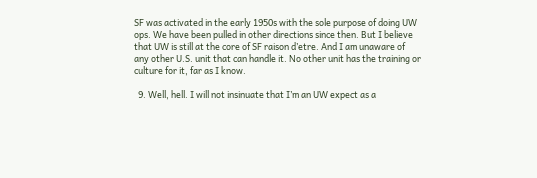SF was activated in the early 1950s with the sole purpose of doing UW ops. We have been pulled in other directions since then. But I believe that UW is still at the core of SF raison d’etre. And I am unaware of any other U.S. unit that can handle it. No other unit has the training or culture for it, far as I know.

  9. Well, hell. I will not insinuate that I’m an UW expect as a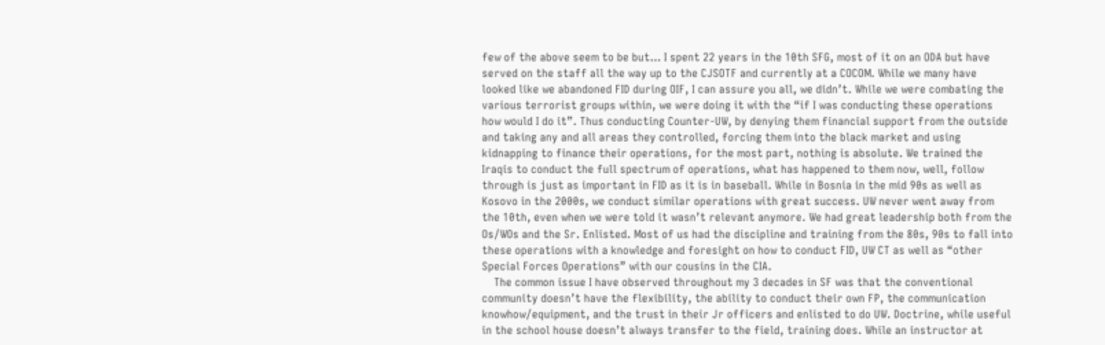few of the above seem to be but… I spent 22 years in the 10th SFG, most of it on an ODA but have served on the staff all the way up to the CJSOTF and currently at a COCOM. While we many have looked like we abandoned FID during OIF, I can assure you all, we didn’t. While we were combating the various terrorist groups within, we were doing it with the “if I was conducting these operations how would I do it”. Thus conducting Counter-UW, by denying them financial support from the outside and taking any and all areas they controlled, forcing them into the black market and using kidnapping to finance their operations, for the most part, nothing is absolute. We trained the Iraqis to conduct the full spectrum of operations, what has happened to them now, well, follow through is just as important in FID as it is in baseball. While in Bosnia in the mid 90s as well as Kosovo in the 2000s, we conduct similar operations with great success. UW never went away from the 10th, even when we were told it wasn’t relevant anymore. We had great leadership both from the Os/WOs and the Sr. Enlisted. Most of us had the discipline and training from the 80s, 90s to fall into these operations with a knowledge and foresight on how to conduct FID, UW CT as well as “other Special Forces Operations” with our cousins in the CIA.
    The common issue I have observed throughout my 3 decades in SF was that the conventional community doesn’t have the flexibility, the ability to conduct their own FP, the communication knowhow/equipment, and the trust in their Jr officers and enlisted to do UW. Doctrine, while useful in the school house doesn’t always transfer to the field, training does. While an instructor at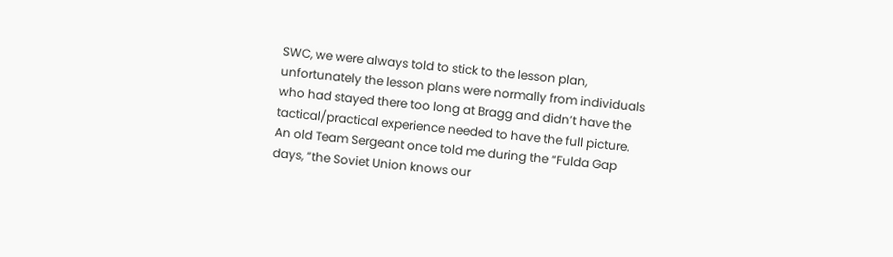SWC, we were always told to stick to the lesson plan, unfortunately the lesson plans were normally from individuals who had stayed there too long at Bragg and didn’t have the tactical/practical experience needed to have the full picture. An old Team Sergeant once told me during the “Fulda Gap days, “the Soviet Union knows our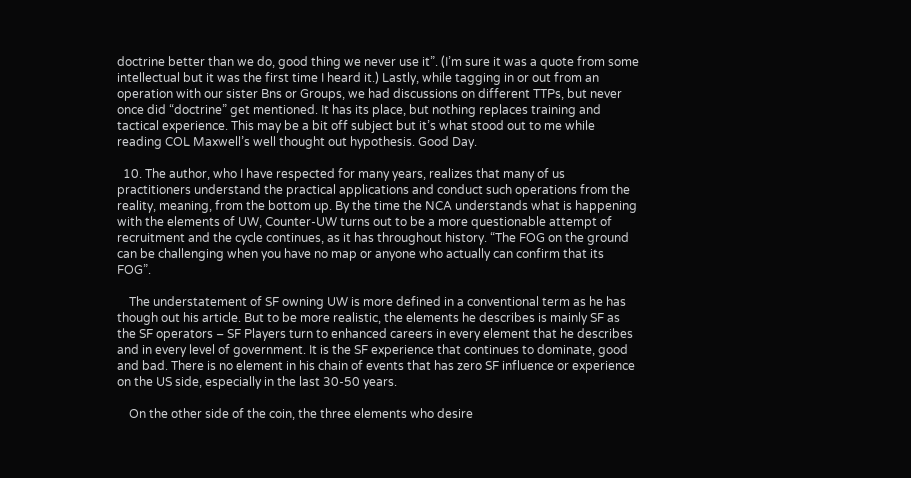doctrine better than we do, good thing we never use it”. (I’m sure it was a quote from some intellectual but it was the first time I heard it.) Lastly, while tagging in or out from an operation with our sister Bns or Groups, we had discussions on different TTPs, but never once did “doctrine” get mentioned. It has its place, but nothing replaces training and tactical experience. This may be a bit off subject but it’s what stood out to me while reading COL Maxwell’s well thought out hypothesis. Good Day.

  10. The author, who I have respected for many years, realizes that many of us practitioners understand the practical applications and conduct such operations from the reality, meaning, from the bottom up. By the time the NCA understands what is happening with the elements of UW, Counter-UW turns out to be a more questionable attempt of recruitment and the cycle continues, as it has throughout history. “The FOG on the ground can be challenging when you have no map or anyone who actually can confirm that its FOG”.

    The understatement of SF owning UW is more defined in a conventional term as he has though out his article. But to be more realistic, the elements he describes is mainly SF as the SF operators – SF Players turn to enhanced careers in every element that he describes and in every level of government. It is the SF experience that continues to dominate, good and bad. There is no element in his chain of events that has zero SF influence or experience on the US side, especially in the last 30-50 years.

    On the other side of the coin, the three elements who desire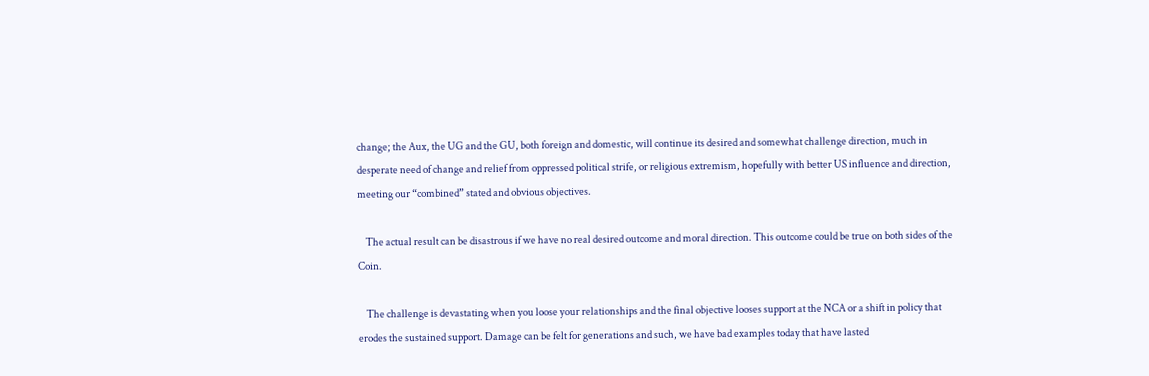change; the Aux, the UG and the GU, both foreign and domestic, will continue its desired and somewhat challenge direction, much in desperate need of change and relief from oppressed political strife, or religious extremism, hopefully with better US influence and direction, meeting our “combined” stated and obvious objectives.

    The actual result can be disastrous if we have no real desired outcome and moral direction. This outcome could be true on both sides of the Coin.

    The challenge is devastating when you loose your relationships and the final objective looses support at the NCA or a shift in policy that erodes the sustained support. Damage can be felt for generations and such, we have bad examples today that have lasted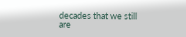decades that we still are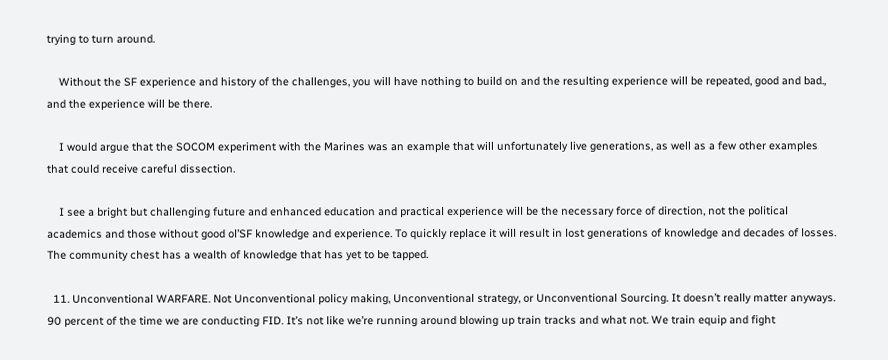trying to turn around.

    Without the SF experience and history of the challenges, you will have nothing to build on and the resulting experience will be repeated, good and bad., and the experience will be there.

    I would argue that the SOCOM experiment with the Marines was an example that will unfortunately live generations, as well as a few other examples that could receive careful dissection.

    I see a bright but challenging future and enhanced education and practical experience will be the necessary force of direction, not the political academics and those without good ol’SF knowledge and experience. To quickly replace it will result in lost generations of knowledge and decades of losses. The community chest has a wealth of knowledge that has yet to be tapped.

  11. Unconventional WARFARE. Not Unconventional policy making, Unconventional strategy, or Unconventional Sourcing. It doesn’t really matter anyways. 90 percent of the time we are conducting FID. It’s not like we’re running around blowing up train tracks and what not. We train equip and fight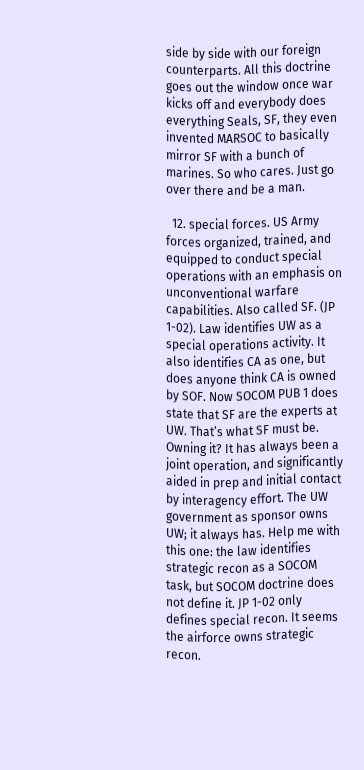side by side with our foreign counterparts. All this doctrine goes out the window once war kicks off and everybody does everything Seals, SF, they even invented MARSOC to basically mirror SF with a bunch of marines. So who cares. Just go over there and be a man.

  12. special forces. US Army forces organized, trained, and equipped to conduct special operations with an emphasis on unconventional warfare capabilities. Also called SF. (JP 1-02). Law identifies UW as a special operations activity. It also identifies CA as one, but does anyone think CA is owned by SOF. Now SOCOM PUB 1 does state that SF are the experts at UW. That’s what SF must be. Owning it? It has always been a joint operation, and significantly aided in prep and initial contact by interagency effort. The UW government as sponsor owns UW; it always has. Help me with this one: the law identifies strategic recon as a SOCOM task, but SOCOM doctrine does not define it. JP 1-02 only defines special recon. It seems the airforce owns strategic recon.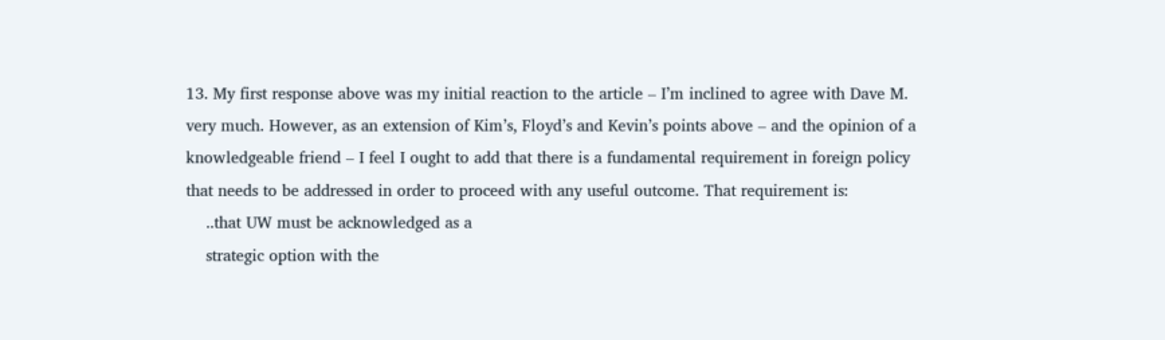13. My first response above was my initial reaction to the article – I’m inclined to agree with Dave M. very much. However, as an extension of Kim’s, Floyd’s and Kevin’s points above – and the opinion of a knowledgeable friend – I feel I ought to add that there is a fundamental requirement in foreign policy that needs to be addressed in order to proceed with any useful outcome. That requirement is:
    ..that UW must be acknowledged as a
    strategic option with the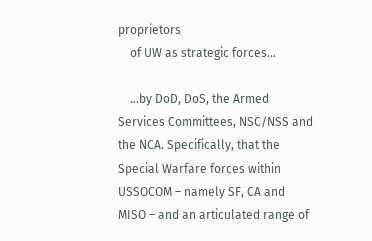proprietors
    of UW as strategic forces…

    …by DoD, DoS, the Armed Services Committees, NSC/NSS and the NCA. Specifically, that the Special Warfare forces within USSOCOM – namely SF, CA and MISO – and an articulated range of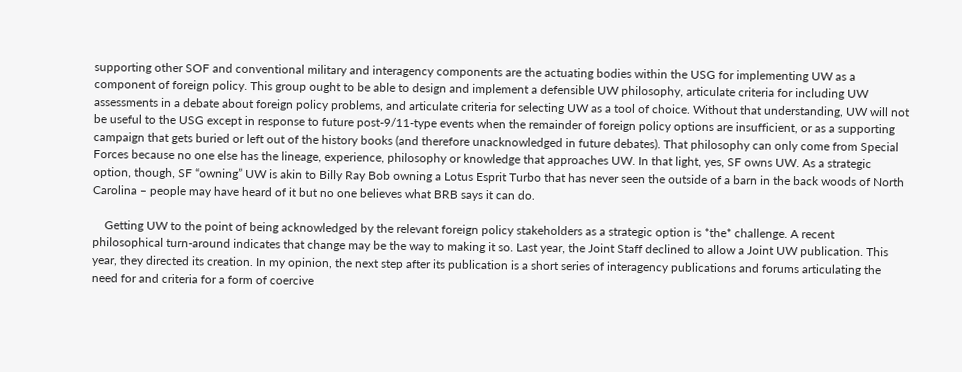supporting other SOF and conventional military and interagency components are the actuating bodies within the USG for implementing UW as a component of foreign policy. This group ought to be able to design and implement a defensible UW philosophy, articulate criteria for including UW assessments in a debate about foreign policy problems, and articulate criteria for selecting UW as a tool of choice. Without that understanding, UW will not be useful to the USG except in response to future post-9/11-type events when the remainder of foreign policy options are insufficient, or as a supporting campaign that gets buried or left out of the history books (and therefore unacknowledged in future debates). That philosophy can only come from Special Forces because no one else has the lineage, experience, philosophy or knowledge that approaches UW. In that light, yes, SF owns UW. As a strategic option, though, SF “owning” UW is akin to Billy Ray Bob owning a Lotus Esprit Turbo that has never seen the outside of a barn in the back woods of North Carolina – people may have heard of it but no one believes what BRB says it can do.

    Getting UW to the point of being acknowledged by the relevant foreign policy stakeholders as a strategic option is *the* challenge. A recent philosophical turn-around indicates that change may be the way to making it so. Last year, the Joint Staff declined to allow a Joint UW publication. This year, they directed its creation. In my opinion, the next step after its publication is a short series of interagency publications and forums articulating the need for and criteria for a form of coercive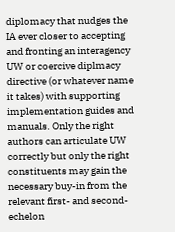diplomacy that nudges the IA ever closer to accepting and fronting an interagency UW or coercive diplmacy directive (or whatever name it takes) with supporting implementation guides and manuals. Only the right authors can articulate UW correctly but only the right constituents may gain the necessary buy-in from the relevant first- and second-echelon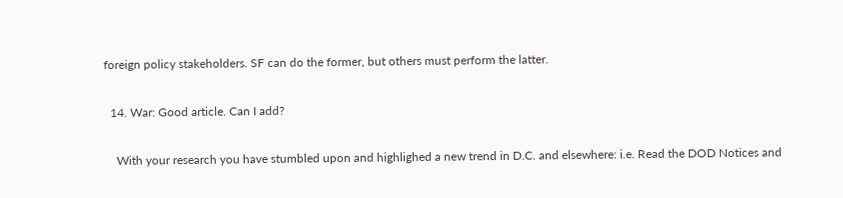foreign policy stakeholders. SF can do the former, but others must perform the latter.

  14. War: Good article. Can I add?

    With your research you have stumbled upon and highlighed a new trend in D.C. and elsewhere: i.e. Read the DOD Notices and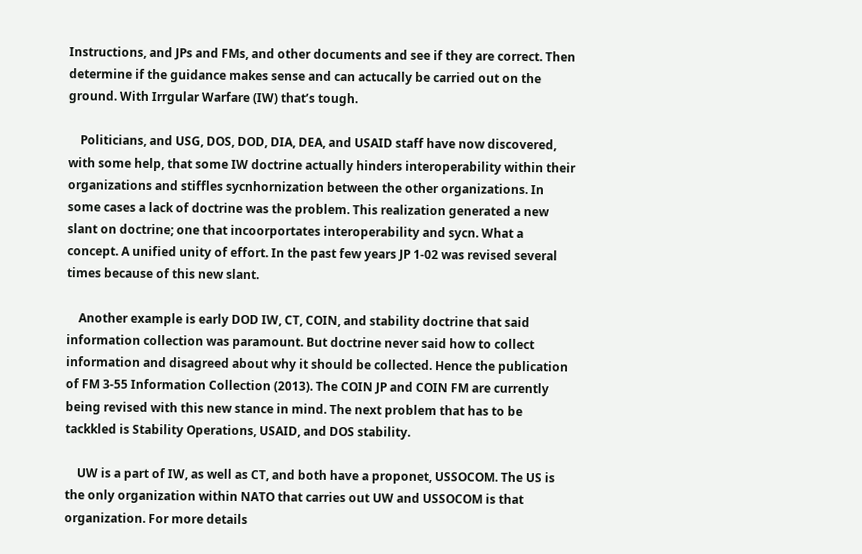Instructions, and JPs and FMs, and other documents and see if they are correct. Then determine if the guidance makes sense and can actucally be carried out on the ground. With Irrgular Warfare (IW) that’s tough.

    Politicians, and USG, DOS, DOD, DIA, DEA, and USAID staff have now discovered, with some help, that some IW doctrine actually hinders interoperability within their organizations and stiffles sycnhornization between the other organizations. In some cases a lack of doctrine was the problem. This realization generated a new slant on doctrine; one that incoorportates interoperability and sycn. What a concept. A unified unity of effort. In the past few years JP 1-02 was revised several times because of this new slant.

    Another example is early DOD IW, CT, COIN, and stability doctrine that said information collection was paramount. But doctrine never said how to collect information and disagreed about why it should be collected. Hence the publication of FM 3-55 Information Collection (2013). The COIN JP and COIN FM are currently being revised with this new stance in mind. The next problem that has to be tackkled is Stability Operations, USAID, and DOS stability.

    UW is a part of IW, as well as CT, and both have a proponet, USSOCOM. The US is the only organization within NATO that carries out UW and USSOCOM is that organization. For more details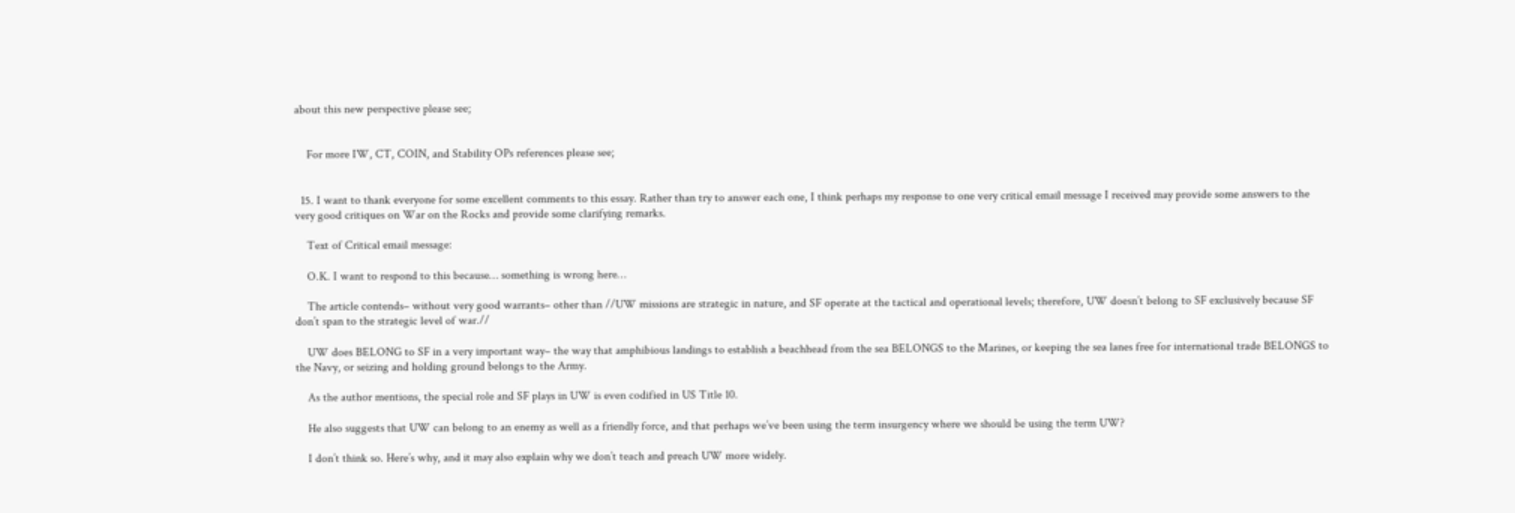about this new perspective please see;


    For more IW, CT, COIN, and Stability OPs references please see;


  15. I want to thank everyone for some excellent comments to this essay. Rather than try to answer each one, I think perhaps my response to one very critical email message I received may provide some answers to the very good critiques on War on the Rocks and provide some clarifying remarks.

    Text of Critical email message:

    O.K. I want to respond to this because… something is wrong here…

    The article contends– without very good warrants– other than //UW missions are strategic in nature, and SF operate at the tactical and operational levels; therefore, UW doesn’t belong to SF exclusively because SF don’t span to the strategic level of war.//

    UW does BELONG to SF in a very important way– the way that amphibious landings to establish a beachhead from the sea BELONGS to the Marines, or keeping the sea lanes free for international trade BELONGS to the Navy, or seizing and holding ground belongs to the Army.

    As the author mentions, the special role and SF plays in UW is even codified in US Title 10.

    He also suggests that UW can belong to an enemy as well as a friendly force, and that perhaps we’ve been using the term insurgency where we should be using the term UW?

    I don’t think so. Here’s why, and it may also explain why we don’t teach and preach UW more widely.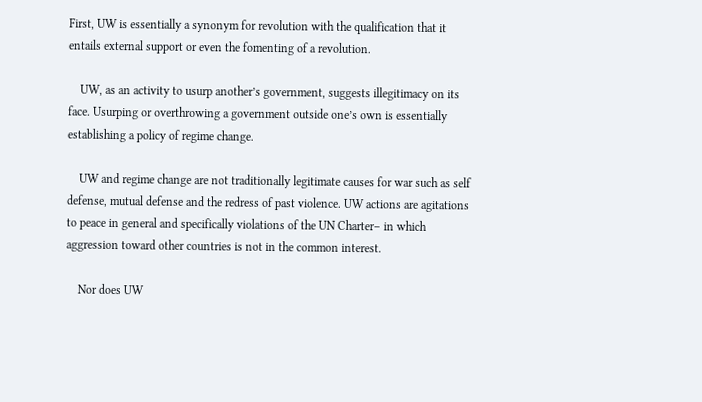First, UW is essentially a synonym for revolution with the qualification that it entails external support or even the fomenting of a revolution.

    UW, as an activity to usurp another’s government, suggests illegitimacy on its face. Usurping or overthrowing a government outside one’s own is essentially establishing a policy of regime change.

    UW and regime change are not traditionally legitimate causes for war such as self defense, mutual defense and the redress of past violence. UW actions are agitations to peace in general and specifically violations of the UN Charter– in which aggression toward other countries is not in the common interest.

    Nor does UW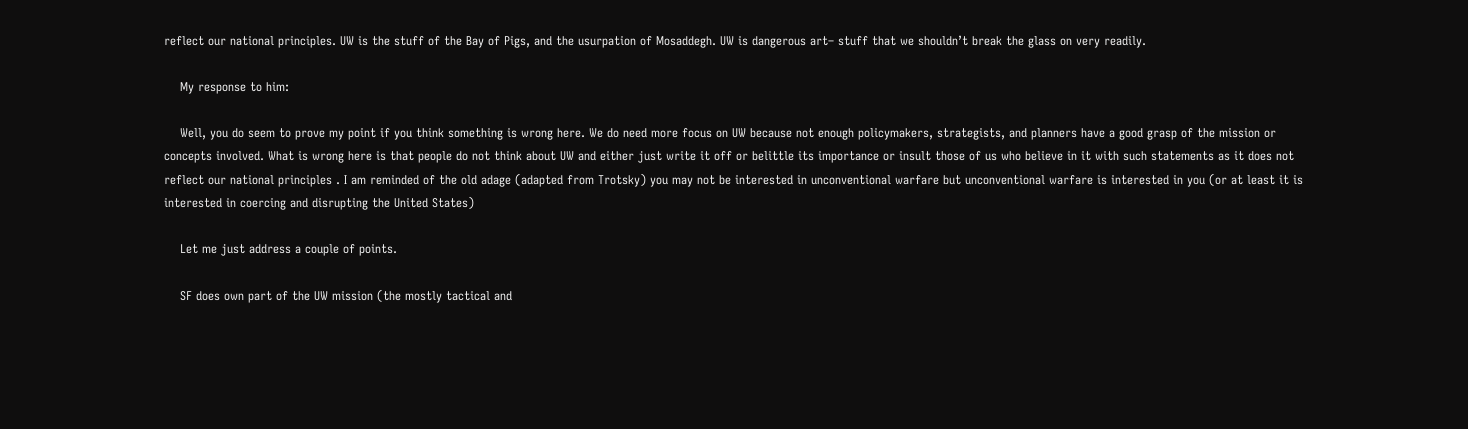reflect our national principles. UW is the stuff of the Bay of Pigs, and the usurpation of Mosaddegh. UW is dangerous art– stuff that we shouldn’t break the glass on very readily.

    My response to him:

    Well, you do seem to prove my point if you think something is wrong here. We do need more focus on UW because not enough policymakers, strategists, and planners have a good grasp of the mission or concepts involved. What is wrong here is that people do not think about UW and either just write it off or belittle its importance or insult those of us who believe in it with such statements as it does not reflect our national principles . I am reminded of the old adage (adapted from Trotsky) you may not be interested in unconventional warfare but unconventional warfare is interested in you (or at least it is interested in coercing and disrupting the United States)

    Let me just address a couple of points.

    SF does own part of the UW mission (the mostly tactical and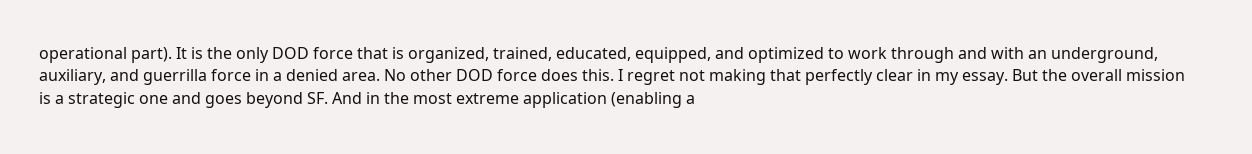operational part). It is the only DOD force that is organized, trained, educated, equipped, and optimized to work through and with an underground, auxiliary, and guerrilla force in a denied area. No other DOD force does this. I regret not making that perfectly clear in my essay. But the overall mission is a strategic one and goes beyond SF. And in the most extreme application (enabling a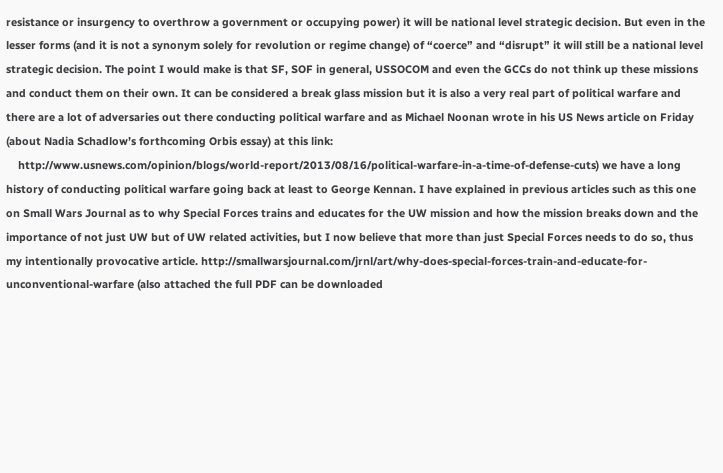resistance or insurgency to overthrow a government or occupying power) it will be national level strategic decision. But even in the lesser forms (and it is not a synonym solely for revolution or regime change) of “coerce” and “disrupt” it will still be a national level strategic decision. The point I would make is that SF, SOF in general, USSOCOM and even the GCCs do not think up these missions and conduct them on their own. It can be considered a break glass mission but it is also a very real part of political warfare and there are a lot of adversaries out there conducting political warfare and as Michael Noonan wrote in his US News article on Friday (about Nadia Schadlow’s forthcoming Orbis essay) at this link:
    http://www.usnews.com/opinion/blogs/world-report/2013/08/16/political-warfare-in-a-time-of-defense-cuts) we have a long history of conducting political warfare going back at least to George Kennan. I have explained in previous articles such as this one on Small Wars Journal as to why Special Forces trains and educates for the UW mission and how the mission breaks down and the importance of not just UW but of UW related activities, but I now believe that more than just Special Forces needs to do so, thus my intentionally provocative article. http://smallwarsjournal.com/jrnl/art/why-does-special-forces-train-and-educate-for-unconventional-warfare (also attached the full PDF can be downloaded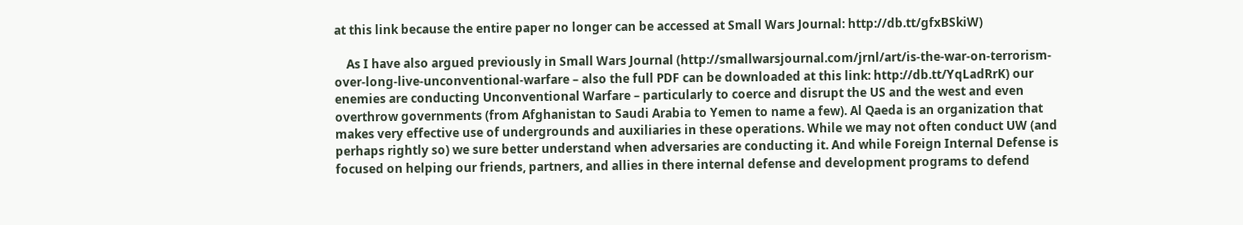at this link because the entire paper no longer can be accessed at Small Wars Journal: http://db.tt/gfxBSkiW)

    As I have also argued previously in Small Wars Journal (http://smallwarsjournal.com/jrnl/art/is-the-war-on-terrorism-over-long-live-unconventional-warfare – also the full PDF can be downloaded at this link: http://db.tt/YqLadRrK) our enemies are conducting Unconventional Warfare – particularly to coerce and disrupt the US and the west and even overthrow governments (from Afghanistan to Saudi Arabia to Yemen to name a few). Al Qaeda is an organization that makes very effective use of undergrounds and auxiliaries in these operations. While we may not often conduct UW (and perhaps rightly so) we sure better understand when adversaries are conducting it. And while Foreign Internal Defense is focused on helping our friends, partners, and allies in there internal defense and development programs to defend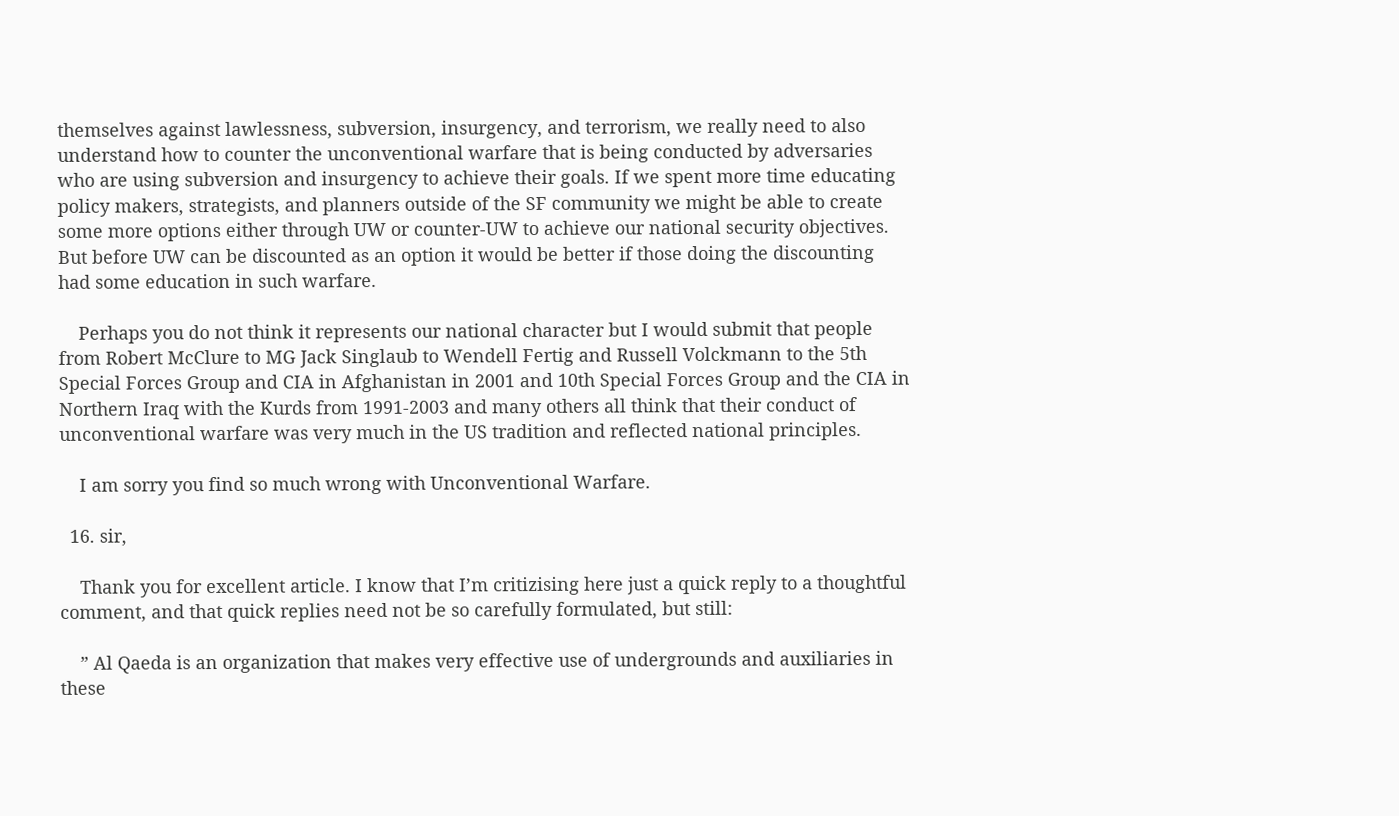themselves against lawlessness, subversion, insurgency, and terrorism, we really need to also understand how to counter the unconventional warfare that is being conducted by adversaries who are using subversion and insurgency to achieve their goals. If we spent more time educating policy makers, strategists, and planners outside of the SF community we might be able to create some more options either through UW or counter-UW to achieve our national security objectives. But before UW can be discounted as an option it would be better if those doing the discounting had some education in such warfare.

    Perhaps you do not think it represents our national character but I would submit that people from Robert McClure to MG Jack Singlaub to Wendell Fertig and Russell Volckmann to the 5th Special Forces Group and CIA in Afghanistan in 2001 and 10th Special Forces Group and the CIA in Northern Iraq with the Kurds from 1991-2003 and many others all think that their conduct of unconventional warfare was very much in the US tradition and reflected national principles.

    I am sorry you find so much wrong with Unconventional Warfare.

  16. sir,

    Thank you for excellent article. I know that I’m critizising here just a quick reply to a thoughtful comment, and that quick replies need not be so carefully formulated, but still:

    ” Al Qaeda is an organization that makes very effective use of undergrounds and auxiliaries in these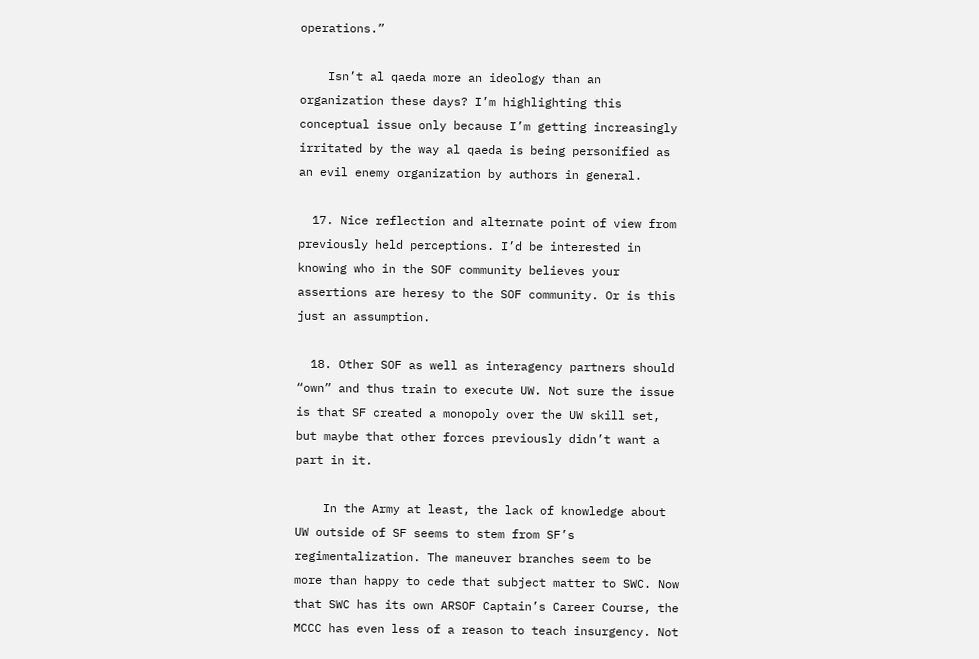operations.”

    Isn’t al qaeda more an ideology than an organization these days? I’m highlighting this conceptual issue only because I’m getting increasingly irritated by the way al qaeda is being personified as an evil enemy organization by authors in general.

  17. Nice reflection and alternate point of view from previously held perceptions. I’d be interested in knowing who in the SOF community believes your assertions are heresy to the SOF community. Or is this just an assumption.

  18. Other SOF as well as interagency partners should “own” and thus train to execute UW. Not sure the issue is that SF created a monopoly over the UW skill set, but maybe that other forces previously didn’t want a part in it.

    In the Army at least, the lack of knowledge about UW outside of SF seems to stem from SF’s regimentalization. The maneuver branches seem to be more than happy to cede that subject matter to SWC. Now that SWC has its own ARSOF Captain’s Career Course, the MCCC has even less of a reason to teach insurgency. Not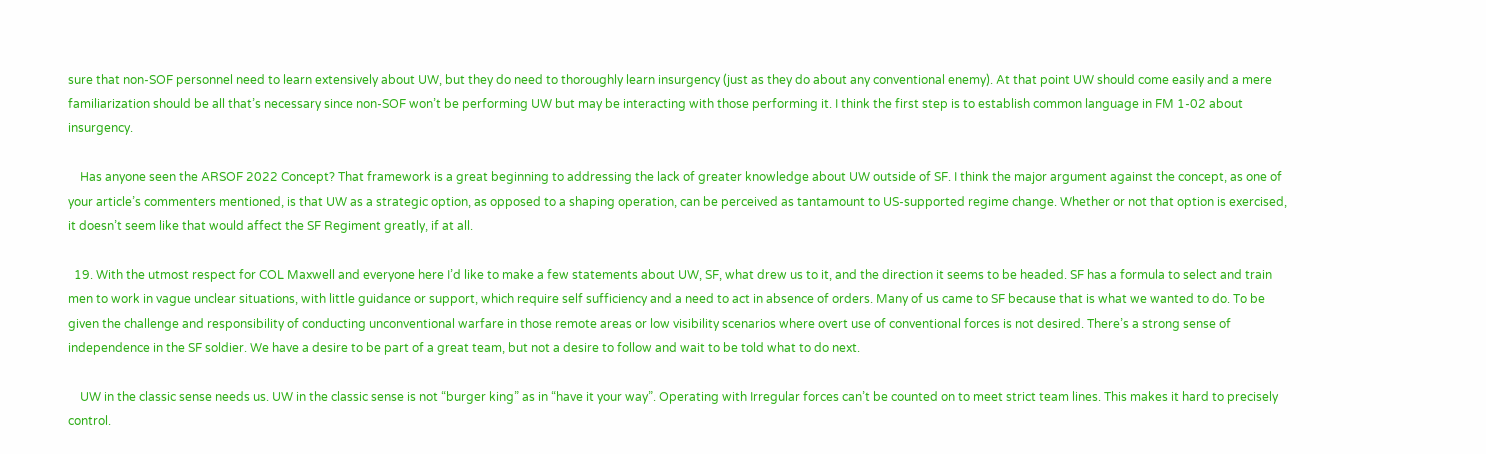sure that non-SOF personnel need to learn extensively about UW, but they do need to thoroughly learn insurgency (just as they do about any conventional enemy). At that point UW should come easily and a mere familiarization should be all that’s necessary since non-SOF won’t be performing UW but may be interacting with those performing it. I think the first step is to establish common language in FM 1-02 about insurgency.

    Has anyone seen the ARSOF 2022 Concept? That framework is a great beginning to addressing the lack of greater knowledge about UW outside of SF. I think the major argument against the concept, as one of your article’s commenters mentioned, is that UW as a strategic option, as opposed to a shaping operation, can be perceived as tantamount to US-supported regime change. Whether or not that option is exercised, it doesn’t seem like that would affect the SF Regiment greatly, if at all.

  19. With the utmost respect for COL Maxwell and everyone here I’d like to make a few statements about UW, SF, what drew us to it, and the direction it seems to be headed. SF has a formula to select and train men to work in vague unclear situations, with little guidance or support, which require self sufficiency and a need to act in absence of orders. Many of us came to SF because that is what we wanted to do. To be given the challenge and responsibility of conducting unconventional warfare in those remote areas or low visibility scenarios where overt use of conventional forces is not desired. There’s a strong sense of independence in the SF soldier. We have a desire to be part of a great team, but not a desire to follow and wait to be told what to do next.

    UW in the classic sense needs us. UW in the classic sense is not “burger king” as in “have it your way”. Operating with Irregular forces can’t be counted on to meet strict team lines. This makes it hard to precisely control.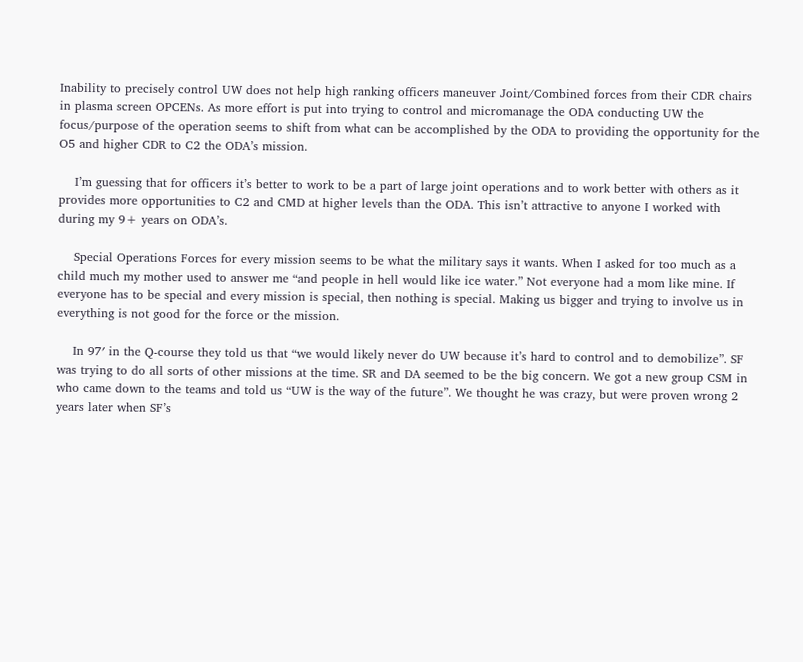Inability to precisely control UW does not help high ranking officers maneuver Joint/Combined forces from their CDR chairs in plasma screen OPCENs. As more effort is put into trying to control and micromanage the ODA conducting UW the focus/purpose of the operation seems to shift from what can be accomplished by the ODA to providing the opportunity for the O5 and higher CDR to C2 the ODA’s mission.

    I’m guessing that for officers it’s better to work to be a part of large joint operations and to work better with others as it provides more opportunities to C2 and CMD at higher levels than the ODA. This isn’t attractive to anyone I worked with during my 9+ years on ODA’s.

    Special Operations Forces for every mission seems to be what the military says it wants. When I asked for too much as a child much my mother used to answer me “and people in hell would like ice water.” Not everyone had a mom like mine. If everyone has to be special and every mission is special, then nothing is special. Making us bigger and trying to involve us in everything is not good for the force or the mission.

    In 97′ in the Q-course they told us that “we would likely never do UW because it’s hard to control and to demobilize”. SF was trying to do all sorts of other missions at the time. SR and DA seemed to be the big concern. We got a new group CSM in who came down to the teams and told us “UW is the way of the future”. We thought he was crazy, but were proven wrong 2 years later when SF’s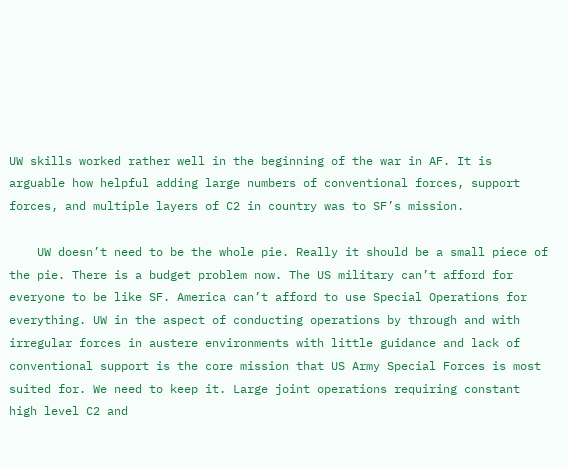UW skills worked rather well in the beginning of the war in AF. It is arguable how helpful adding large numbers of conventional forces, support forces, and multiple layers of C2 in country was to SF’s mission.

    UW doesn’t need to be the whole pie. Really it should be a small piece of the pie. There is a budget problem now. The US military can’t afford for everyone to be like SF. America can’t afford to use Special Operations for everything. UW in the aspect of conducting operations by through and with irregular forces in austere environments with little guidance and lack of conventional support is the core mission that US Army Special Forces is most suited for. We need to keep it. Large joint operations requiring constant high level C2 and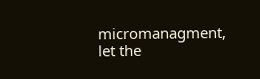micromanagment, let the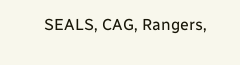SEALS, CAG, Rangers,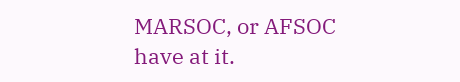MARSOC, or AFSOC have at it.